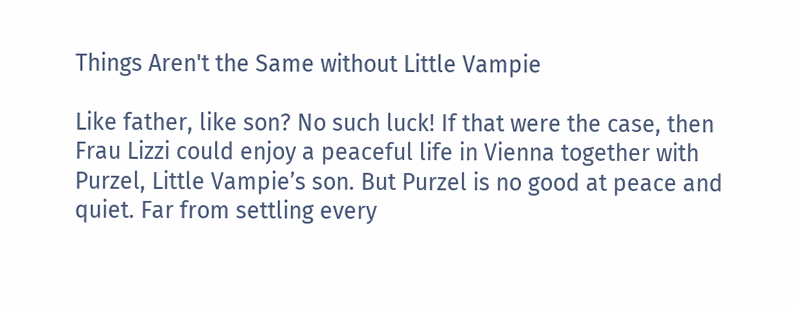Things Aren't the Same without Little Vampie

Like father, like son? No such luck! If that were the case, then Frau Lizzi could enjoy a peaceful life in Vienna together with Purzel, Little Vampie’s son. But Purzel is no good at peace and quiet. Far from settling every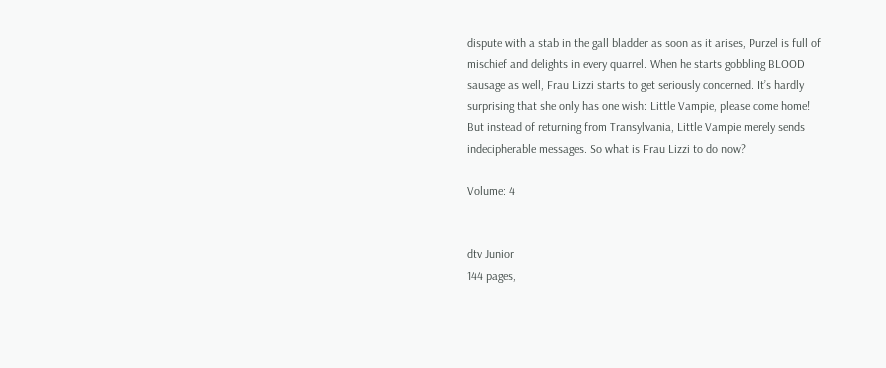dispute with a stab in the gall bladder as soon as it arises, Purzel is full of mischief and delights in every quarrel. When he starts gobbling BLOOD sausage as well, Frau Lizzi starts to get seriously concerned. It’s hardly surprising that she only has one wish: Little Vampie, please come home! But instead of returning from Transylvania, Little Vampie merely sends indecipherable messages. So what is Frau Lizzi to do now?

Volume: 4


dtv Junior
144 pages,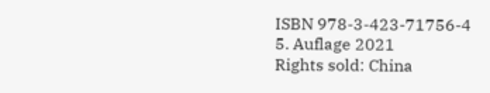ISBN 978-3-423-71756-4
5. Auflage 2021
Rights sold: China